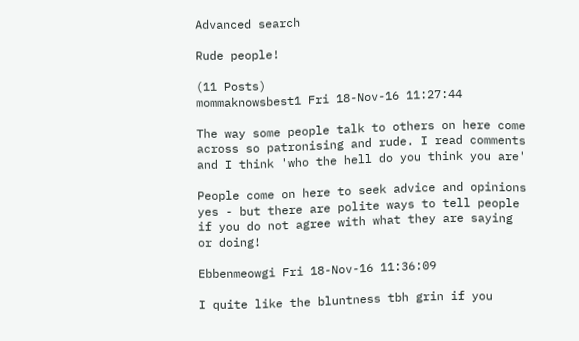Advanced search

Rude people!

(11 Posts)
mommaknowsbest1 Fri 18-Nov-16 11:27:44

The way some people talk to others on here come across so patronising and rude. I read comments and I think 'who the hell do you think you are'

People come on here to seek advice and opinions yes - but there are polite ways to tell people if you do not agree with what they are saying or doing!

Ebbenmeowgi Fri 18-Nov-16 11:36:09

I quite like the bluntness tbh grin if you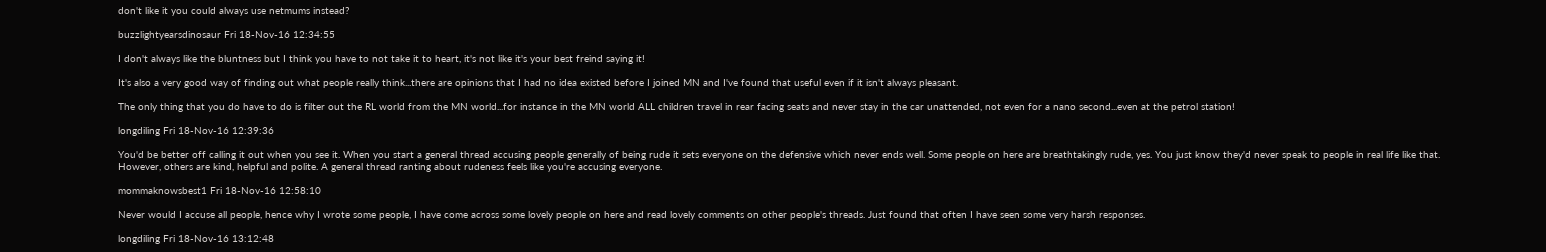don't like it you could always use netmums instead?

buzzlightyearsdinosaur Fri 18-Nov-16 12:34:55

I don't always like the bluntness but I think you have to not take it to heart, it's not like it's your best freind saying it!

It's also a very good way of finding out what people really think...there are opinions that I had no idea existed before I joined MN and I've found that useful even if it isn't always pleasant.

The only thing that you do have to do is filter out the RL world from the MN world...for instance in the MN world ALL children travel in rear facing seats and never stay in the car unattended, not even for a nano second...even at the petrol station!

longdiling Fri 18-Nov-16 12:39:36

You'd be better off calling it out when you see it. When you start a general thread accusing people generally of being rude it sets everyone on the defensive which never ends well. Some people on here are breathtakingly rude, yes. You just know they'd never speak to people in real life like that. However, others are kind, helpful and polite. A general thread ranting about rudeness feels like you're accusing everyone.

mommaknowsbest1 Fri 18-Nov-16 12:58:10

Never would I accuse all people, hence why I wrote some people, I have come across some lovely people on here and read lovely comments on other people's threads. Just found that often I have seen some very harsh responses.

longdiling Fri 18-Nov-16 13:12:48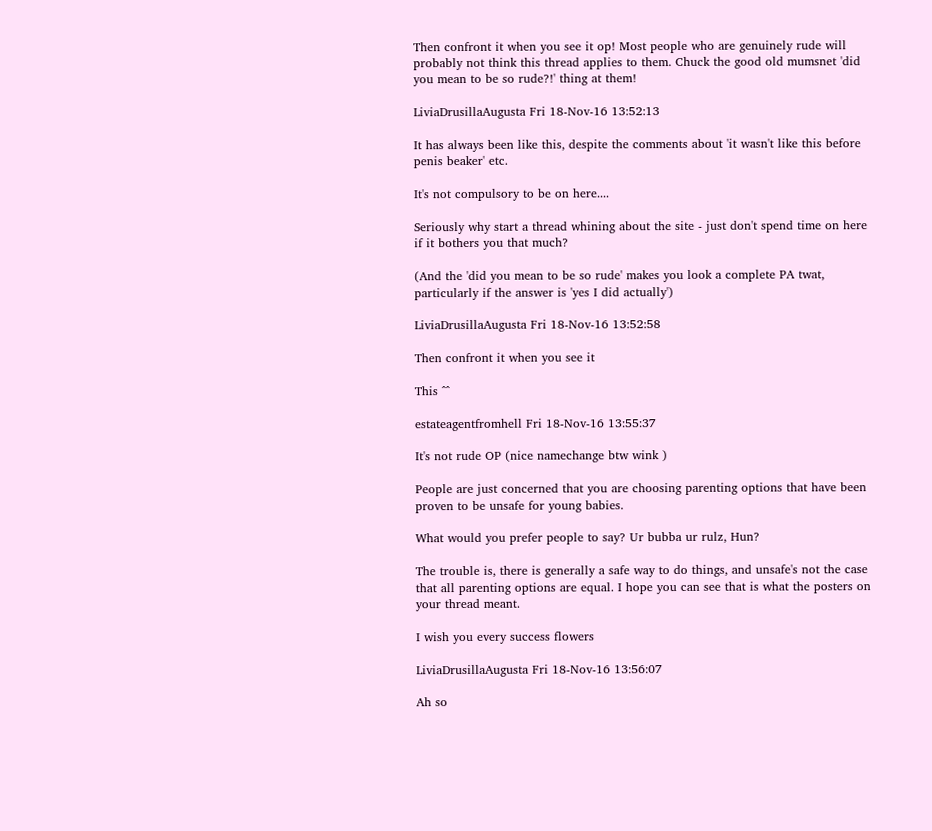Then confront it when you see it op! Most people who are genuinely rude will probably not think this thread applies to them. Chuck the good old mumsnet 'did you mean to be so rude?!' thing at them!

LiviaDrusillaAugusta Fri 18-Nov-16 13:52:13

It has always been like this, despite the comments about 'it wasn't like this before penis beaker' etc.

It's not compulsory to be on here....

Seriously why start a thread whining about the site - just don't spend time on here if it bothers you that much?

(And the 'did you mean to be so rude' makes you look a complete PA twat, particularly if the answer is 'yes I did actually')

LiviaDrusillaAugusta Fri 18-Nov-16 13:52:58

Then confront it when you see it

This ^^

estateagentfromhell Fri 18-Nov-16 13:55:37

It's not rude OP (nice namechange btw wink )

People are just concerned that you are choosing parenting options that have been proven to be unsafe for young babies.

What would you prefer people to say? Ur bubba ur rulz, Hun?

The trouble is, there is generally a safe way to do things, and unsafe's not the case that all parenting options are equal. I hope you can see that is what the posters on your thread meant.

I wish you every success flowers

LiviaDrusillaAugusta Fri 18-Nov-16 13:56:07

Ah so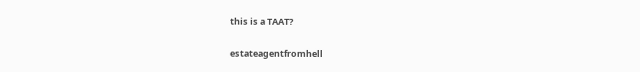this is a TAAT?

estateagentfromhell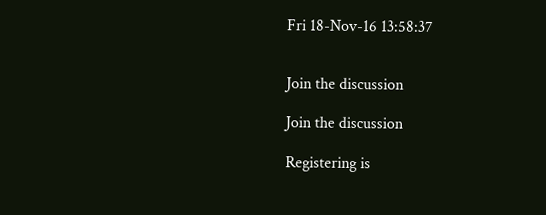Fri 18-Nov-16 13:58:37


Join the discussion

Join the discussion

Registering is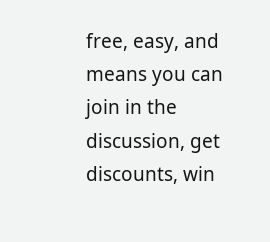free, easy, and means you can join in the discussion, get discounts, win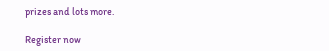prizes and lots more.

Register now